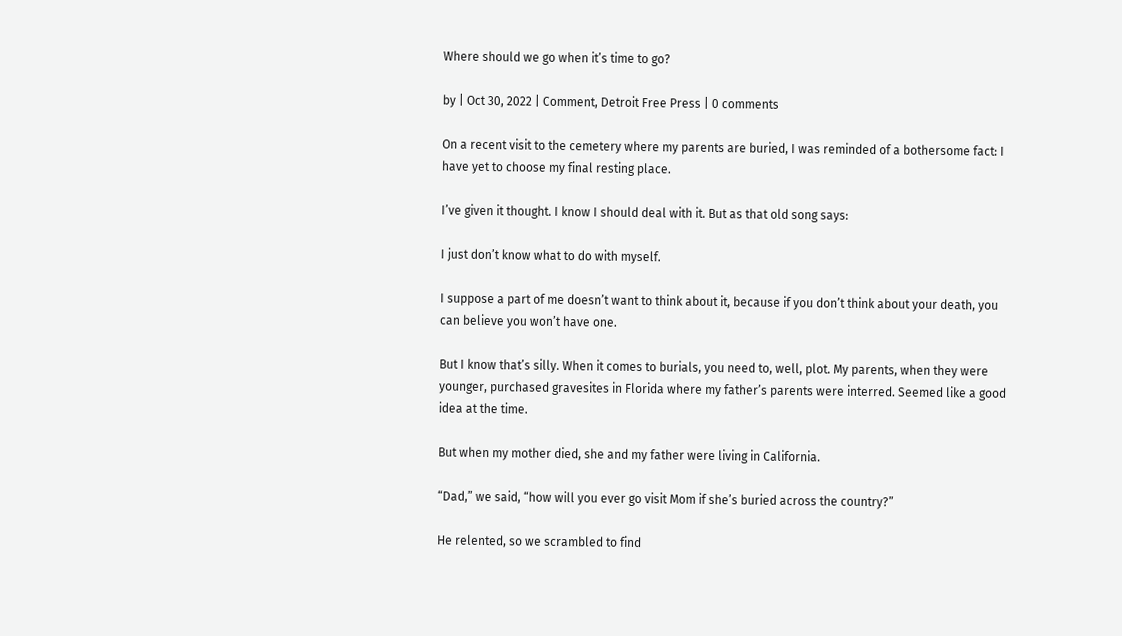Where should we go when it’s time to go?

by | Oct 30, 2022 | Comment, Detroit Free Press | 0 comments

On a recent visit to the cemetery where my parents are buried, I was reminded of a bothersome fact: I have yet to choose my final resting place.

I’ve given it thought. I know I should deal with it. But as that old song says:

I just don’t know what to do with myself.

I suppose a part of me doesn’t want to think about it, because if you don’t think about your death, you can believe you won’t have one.

But I know that’s silly. When it comes to burials, you need to, well, plot. My parents, when they were younger, purchased gravesites in Florida where my father’s parents were interred. Seemed like a good idea at the time.

But when my mother died, she and my father were living in California.

“Dad,” we said, “how will you ever go visit Mom if she’s buried across the country?”

He relented, so we scrambled to find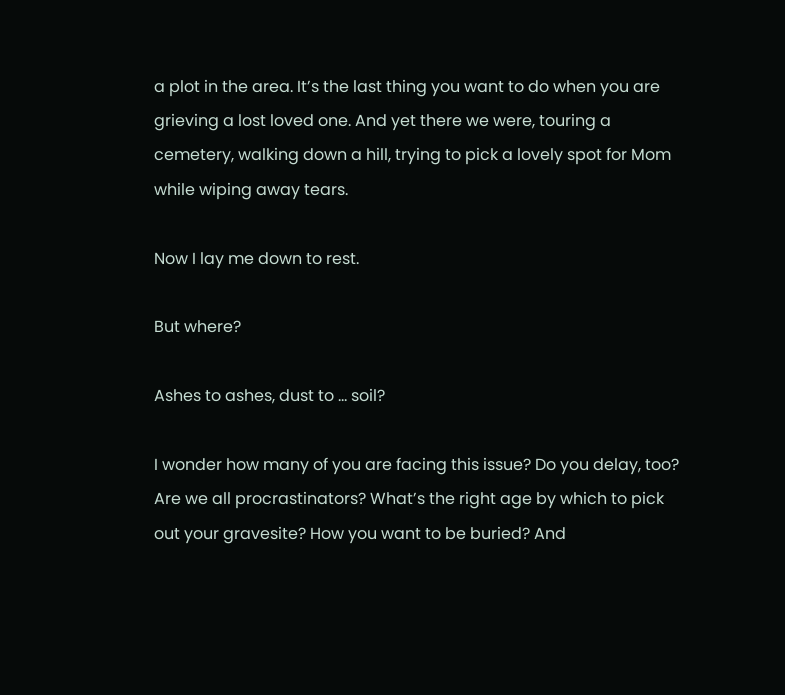a plot in the area. It’s the last thing you want to do when you are grieving a lost loved one. And yet there we were, touring a cemetery, walking down a hill, trying to pick a lovely spot for Mom while wiping away tears.

Now I lay me down to rest.

But where?

Ashes to ashes, dust to … soil?

I wonder how many of you are facing this issue? Do you delay, too? Are we all procrastinators? What’s the right age by which to pick out your gravesite? How you want to be buried? And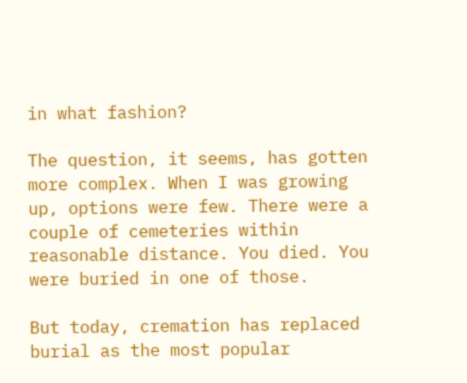in what fashion?

The question, it seems, has gotten more complex. When I was growing up, options were few. There were a couple of cemeteries within reasonable distance. You died. You were buried in one of those.

But today, cremation has replaced burial as the most popular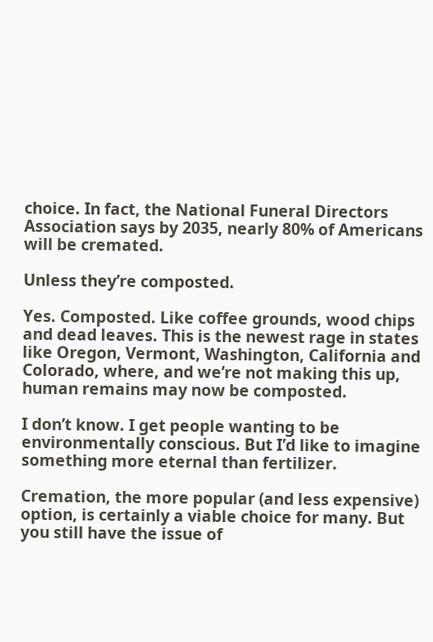choice. In fact, the National Funeral Directors Association says by 2035, nearly 80% of Americans will be cremated.

Unless they’re composted.

Yes. Composted. Like coffee grounds, wood chips and dead leaves. This is the newest rage in states like Oregon, Vermont, Washington, California and Colorado, where, and we’re not making this up, human remains may now be composted.

I don’t know. I get people wanting to be environmentally conscious. But I’d like to imagine something more eternal than fertilizer.

Cremation, the more popular (and less expensive) option, is certainly a viable choice for many. But you still have the issue of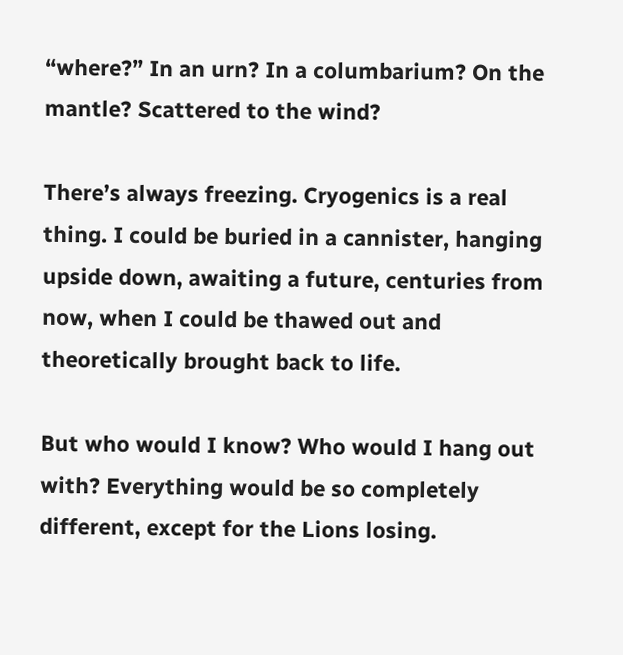“where?” In an urn? In a columbarium? On the mantle? Scattered to the wind?

There’s always freezing. Cryogenics is a real thing. I could be buried in a cannister, hanging upside down, awaiting a future, centuries from now, when I could be thawed out and theoretically brought back to life.

But who would I know? Who would I hang out with? Everything would be so completely different, except for the Lions losing.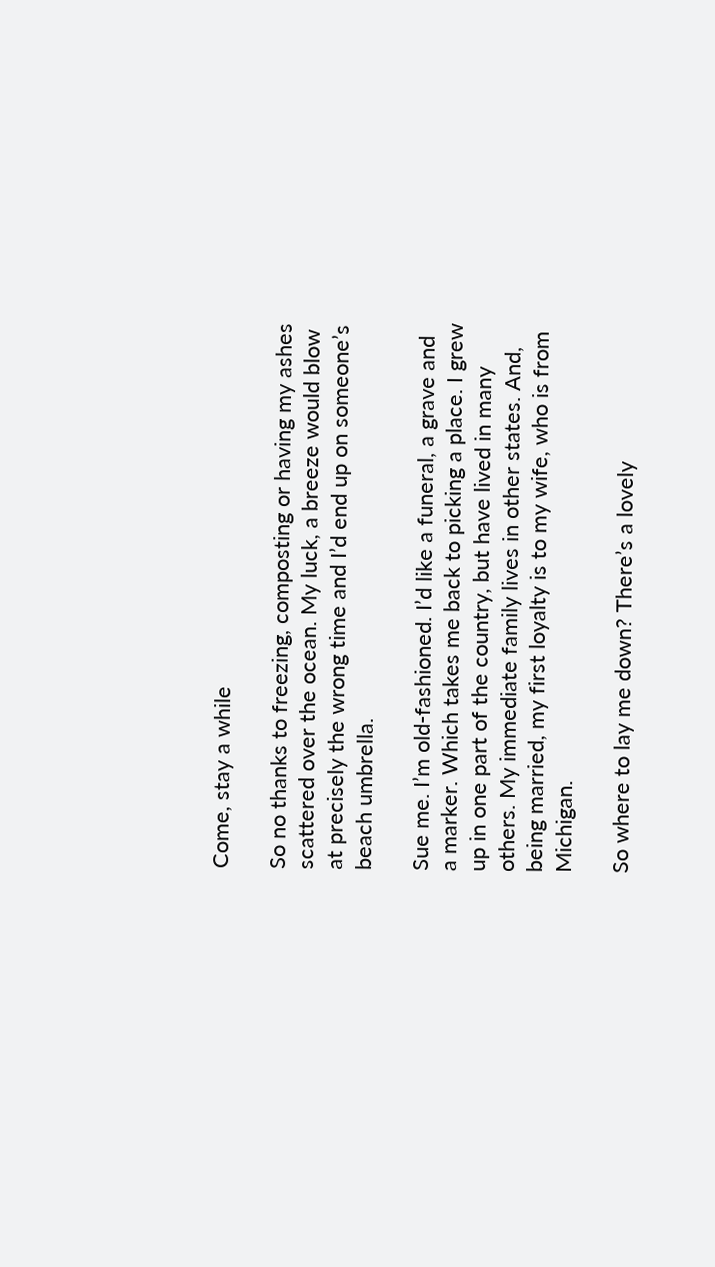Come, stay a while

So no thanks to freezing, composting or having my ashes scattered over the ocean. My luck, a breeze would blow at precisely the wrong time and I’d end up on someone’s beach umbrella.

Sue me. I’m old-fashioned. I’d like a funeral, a grave and a marker. Which takes me back to picking a place. I grew up in one part of the country, but have lived in many others. My immediate family lives in other states. And, being married, my first loyalty is to my wife, who is from Michigan.

So where to lay me down? There’s a lovely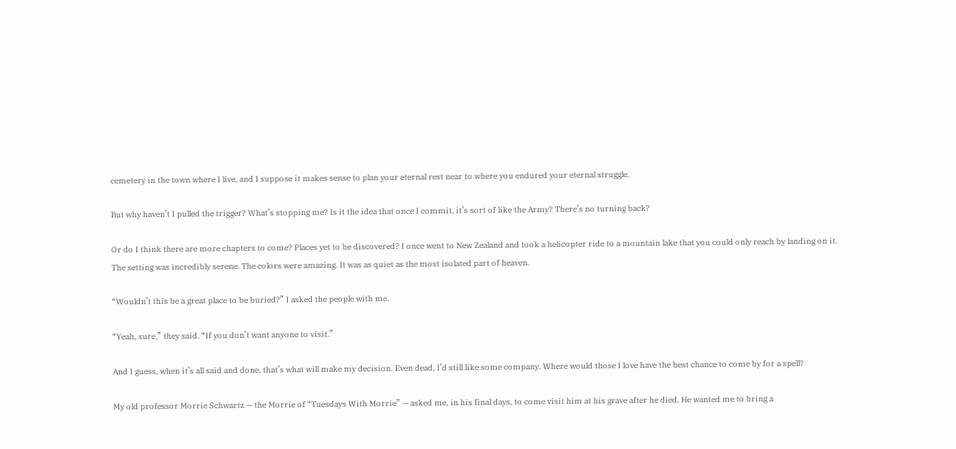cemetery in the town where I live, and I suppose it makes sense to plan your eternal rest near to where you endured your eternal struggle.

But why haven’t I pulled the trigger? What’s stopping me? Is it the idea that once I commit, it’s sort of like the Army? There’s no turning back?

Or do I think there are more chapters to come? Places yet to be discovered? I once went to New Zealand and took a helicopter ride to a mountain lake that you could only reach by landing on it. The setting was incredibly serene. The colors were amazing. It was as quiet as the most isolated part of heaven.

“Wouldn’t this be a great place to be buried?” I asked the people with me.

“Yeah, sure,” they said. “If you don’t want anyone to visit.”

And I guess, when it’s all said and done, that’s what will make my decision. Even dead, I’d still like some company. Where would those I love have the best chance to come by for a spell?

My old professor Morrie Schwartz — the Morrie of “Tuesdays With Morrie” — asked me, in his final days, to come visit him at his grave after he died. He wanted me to bring a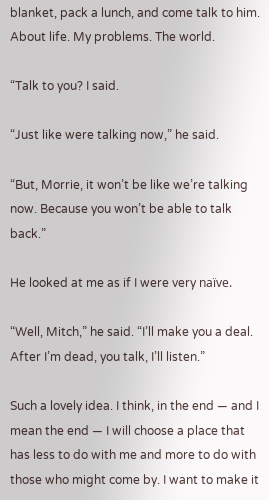blanket, pack a lunch, and come talk to him. About life. My problems. The world.

“Talk to you? I said.

“Just like were talking now,” he said.

“But, Morrie, it won’t be like we’re talking now. Because you won’t be able to talk back.”

He looked at me as if I were very naïve.

“Well, Mitch,” he said. “I’ll make you a deal. After I’m dead, you talk, I’ll listen.”

Such a lovely idea. I think, in the end — and I mean the end — I will choose a place that has less to do with me and more to do with those who might come by. I want to make it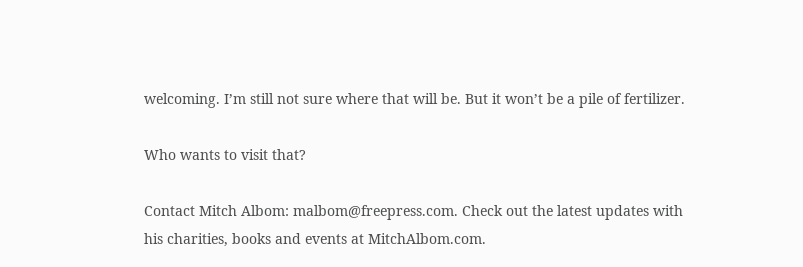welcoming. I’m still not sure where that will be. But it won’t be a pile of fertilizer.

Who wants to visit that?

Contact Mitch Albom: malbom@freepress.com. Check out the latest updates with his charities, books and events at MitchAlbom.com.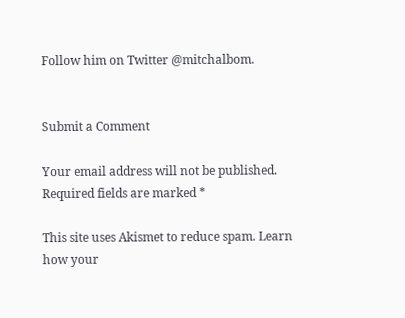Follow him on Twitter @mitchalbom.


Submit a Comment

Your email address will not be published. Required fields are marked *

This site uses Akismet to reduce spam. Learn how your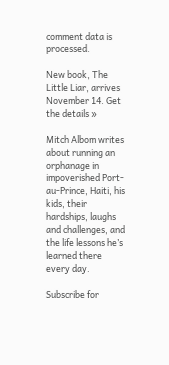comment data is processed.

New book, The Little Liar, arrives November 14. Get the details »

Mitch Albom writes about running an orphanage in impoverished Port-au-Prince, Haiti, his kids, their hardships, laughs and challenges, and the life lessons he’s learned there every day.

Subscribe for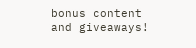bonus content and giveaways!